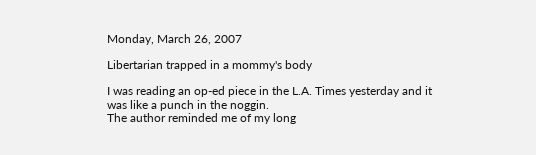Monday, March 26, 2007

Libertarian trapped in a mommy's body

I was reading an op-ed piece in the L.A. Times yesterday and it was like a punch in the noggin.
The author reminded me of my long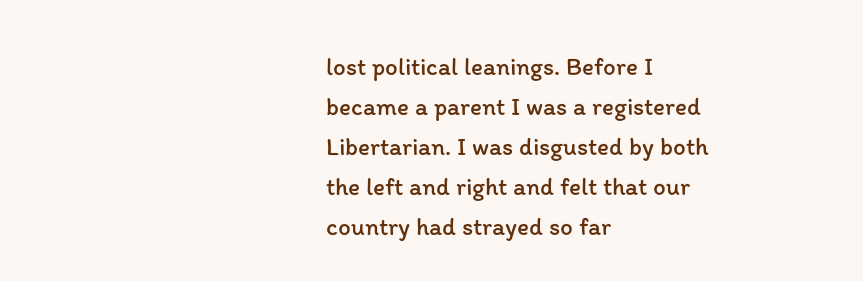lost political leanings. Before I became a parent I was a registered Libertarian. I was disgusted by both the left and right and felt that our country had strayed so far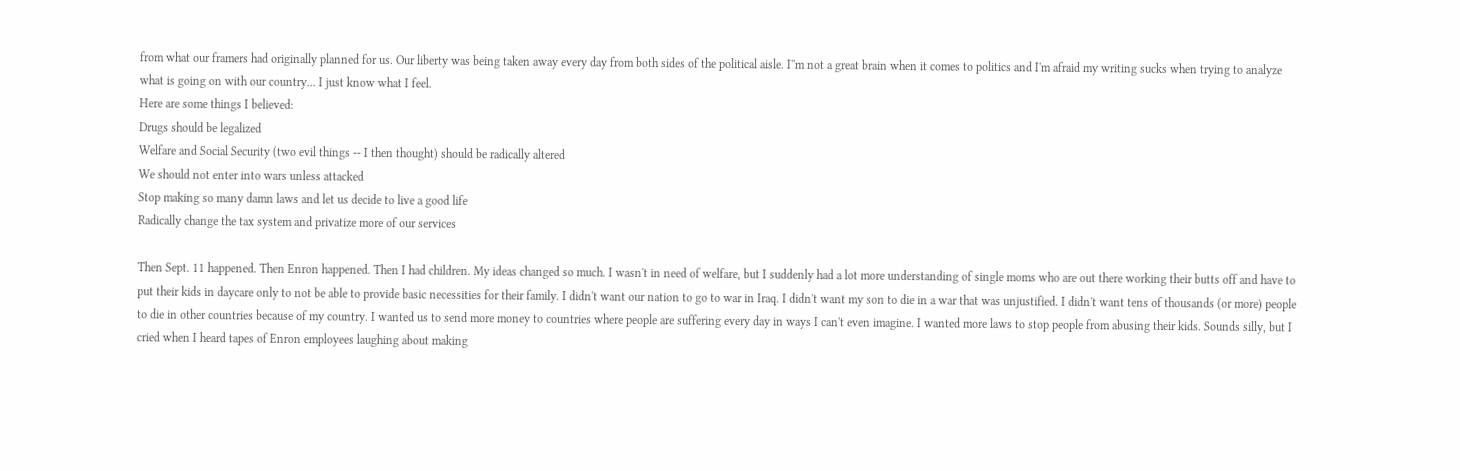from what our framers had originally planned for us. Our liberty was being taken away every day from both sides of the political aisle. I''m not a great brain when it comes to politics and I'm afraid my writing sucks when trying to analyze what is going on with our country... I just know what I feel.
Here are some things I believed:
Drugs should be legalized
Welfare and Social Security (two evil things -- I then thought) should be radically altered
We should not enter into wars unless attacked
Stop making so many damn laws and let us decide to live a good life
Radically change the tax system and privatize more of our services

Then Sept. 11 happened. Then Enron happened. Then I had children. My ideas changed so much. I wasn't in need of welfare, but I suddenly had a lot more understanding of single moms who are out there working their butts off and have to put their kids in daycare only to not be able to provide basic necessities for their family. I didn't want our nation to go to war in Iraq. I didn't want my son to die in a war that was unjustified. I didn't want tens of thousands (or more) people to die in other countries because of my country. I wanted us to send more money to countries where people are suffering every day in ways I can't even imagine. I wanted more laws to stop people from abusing their kids. Sounds silly, but I cried when I heard tapes of Enron employees laughing about making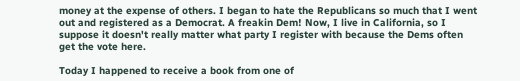money at the expense of others. I began to hate the Republicans so much that I went out and registered as a Democrat. A freakin Dem! Now, I live in California, so I suppose it doesn't really matter what party I register with because the Dems often get the vote here.

Today I happened to receive a book from one of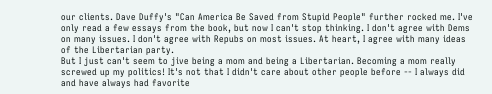our clients. Dave Duffy's "Can America Be Saved from Stupid People" further rocked me. I've only read a few essays from the book, but now I can't stop thinking. I don't agree with Dems on many issues. I don't agree with Repubs on most issues. At heart, I agree with many ideas of the Libertarian party.
But I just can't seem to jive being a mom and being a Libertarian. Becoming a mom really screwed up my politics! It's not that I didn't care about other people before -- I always did and have always had favorite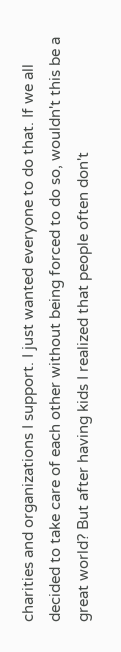charities and organizations I support. I just wanted everyone to do that. If we all decided to take care of each other without being forced to do so, wouldn't this be a great world? But after having kids I realized that people often don't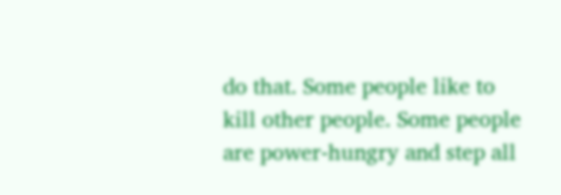do that. Some people like to kill other people. Some people are power-hungry and step all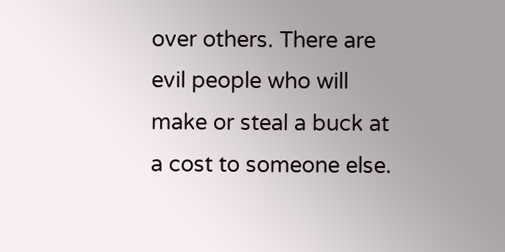over others. There are evil people who will make or steal a buck at a cost to someone else.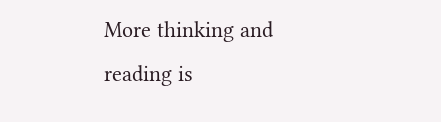More thinking and reading is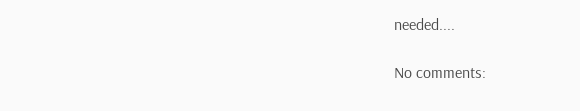needed....

No comments: